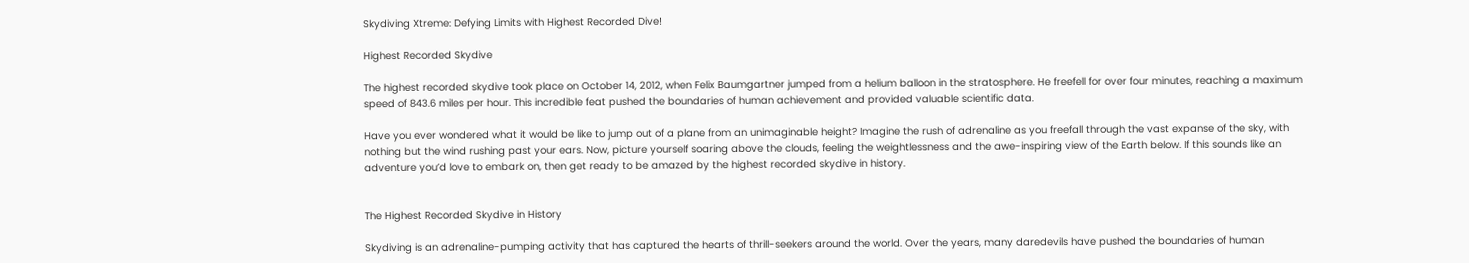Skydiving Xtreme: Defying Limits with Highest Recorded Dive!

Highest Recorded Skydive

The highest recorded skydive took place on October 14, 2012, when Felix Baumgartner jumped from a helium balloon in the stratosphere. He freefell for over four minutes, reaching a maximum speed of 843.6 miles per hour. This incredible feat pushed the boundaries of human achievement and provided valuable scientific data.

Have you ever wondered what it would be like to jump out of a plane from an unimaginable height? Imagine the rush of adrenaline as you freefall through the vast expanse of the sky, with nothing but the wind rushing past your ears. Now, picture yourself soaring above the clouds, feeling the weightlessness and the awe-inspiring view of the Earth below. If this sounds like an adventure you’d love to embark on, then get ready to be amazed by the highest recorded skydive in history.


The Highest Recorded Skydive in History

Skydiving is an adrenaline-pumping activity that has captured the hearts of thrill-seekers around the world. Over the years, many daredevils have pushed the boundaries of human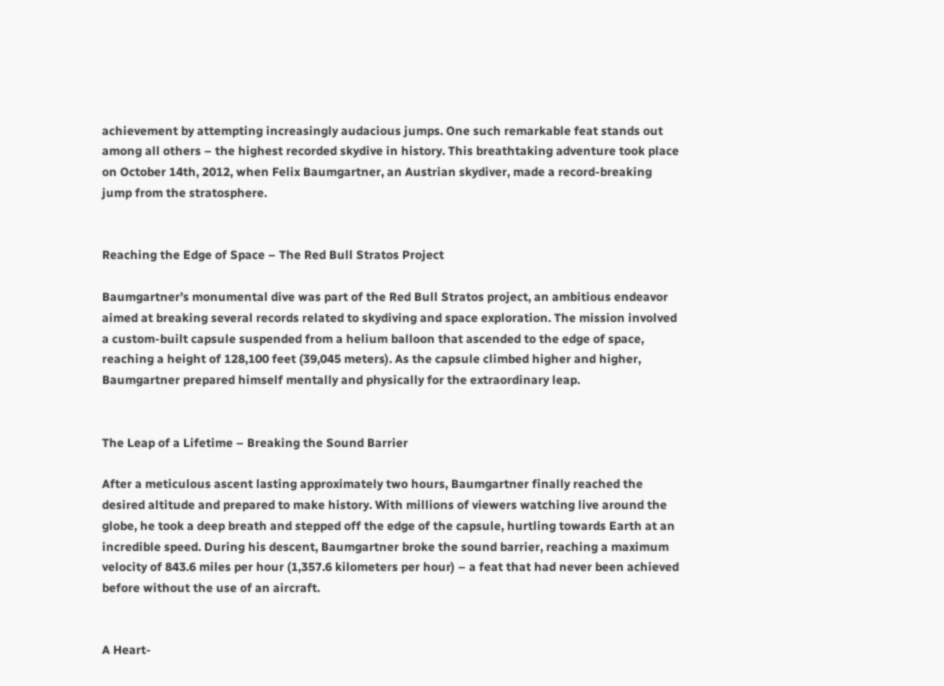achievement by attempting increasingly audacious jumps. One such remarkable feat stands out among all others – the highest recorded skydive in history. This breathtaking adventure took place on October 14th, 2012, when Felix Baumgartner, an Austrian skydiver, made a record-breaking jump from the stratosphere.


Reaching the Edge of Space – The Red Bull Stratos Project

Baumgartner’s monumental dive was part of the Red Bull Stratos project, an ambitious endeavor aimed at breaking several records related to skydiving and space exploration. The mission involved a custom-built capsule suspended from a helium balloon that ascended to the edge of space, reaching a height of 128,100 feet (39,045 meters). As the capsule climbed higher and higher, Baumgartner prepared himself mentally and physically for the extraordinary leap.


The Leap of a Lifetime – Breaking the Sound Barrier

After a meticulous ascent lasting approximately two hours, Baumgartner finally reached the desired altitude and prepared to make history. With millions of viewers watching live around the globe, he took a deep breath and stepped off the edge of the capsule, hurtling towards Earth at an incredible speed. During his descent, Baumgartner broke the sound barrier, reaching a maximum velocity of 843.6 miles per hour (1,357.6 kilometers per hour) – a feat that had never been achieved before without the use of an aircraft.


A Heart-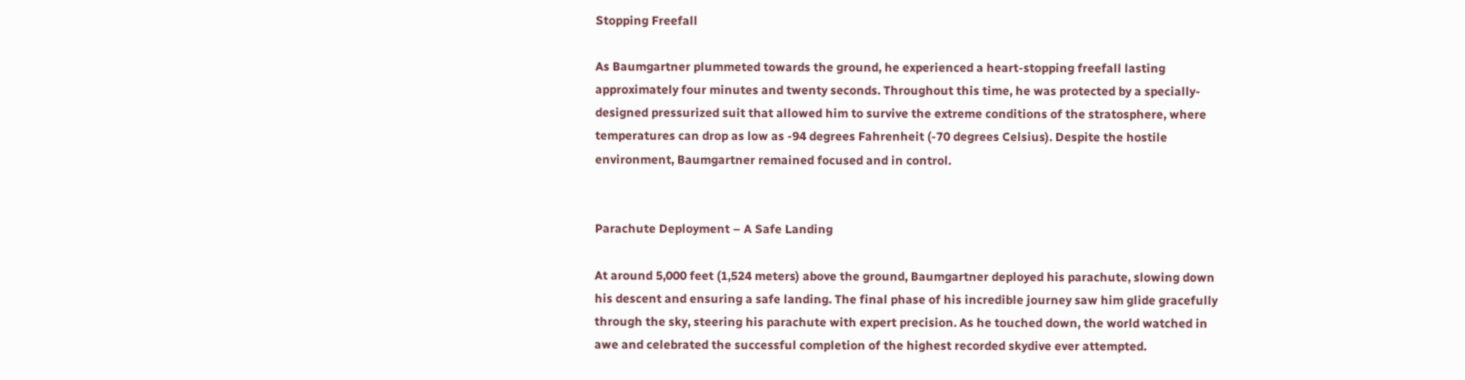Stopping Freefall

As Baumgartner plummeted towards the ground, he experienced a heart-stopping freefall lasting approximately four minutes and twenty seconds. Throughout this time, he was protected by a specially-designed pressurized suit that allowed him to survive the extreme conditions of the stratosphere, where temperatures can drop as low as -94 degrees Fahrenheit (-70 degrees Celsius). Despite the hostile environment, Baumgartner remained focused and in control.


Parachute Deployment – A Safe Landing

At around 5,000 feet (1,524 meters) above the ground, Baumgartner deployed his parachute, slowing down his descent and ensuring a safe landing. The final phase of his incredible journey saw him glide gracefully through the sky, steering his parachute with expert precision. As he touched down, the world watched in awe and celebrated the successful completion of the highest recorded skydive ever attempted.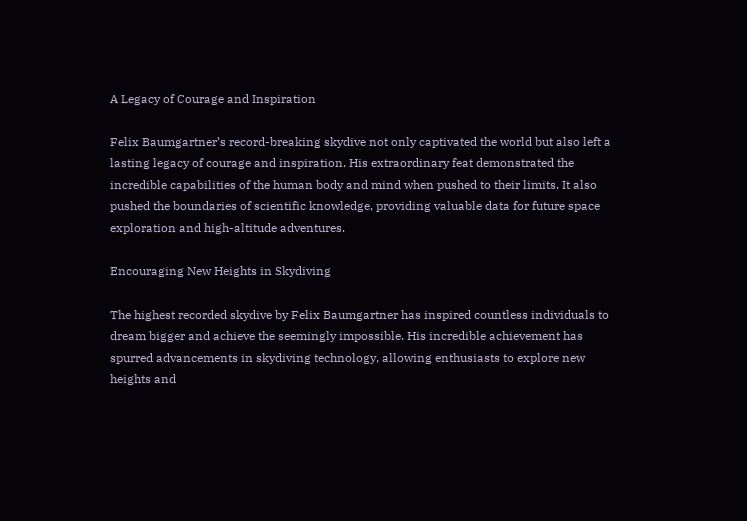A Legacy of Courage and Inspiration

Felix Baumgartner’s record-breaking skydive not only captivated the world but also left a lasting legacy of courage and inspiration. His extraordinary feat demonstrated the incredible capabilities of the human body and mind when pushed to their limits. It also pushed the boundaries of scientific knowledge, providing valuable data for future space exploration and high-altitude adventures.

Encouraging New Heights in Skydiving

The highest recorded skydive by Felix Baumgartner has inspired countless individuals to dream bigger and achieve the seemingly impossible. His incredible achievement has spurred advancements in skydiving technology, allowing enthusiasts to explore new heights and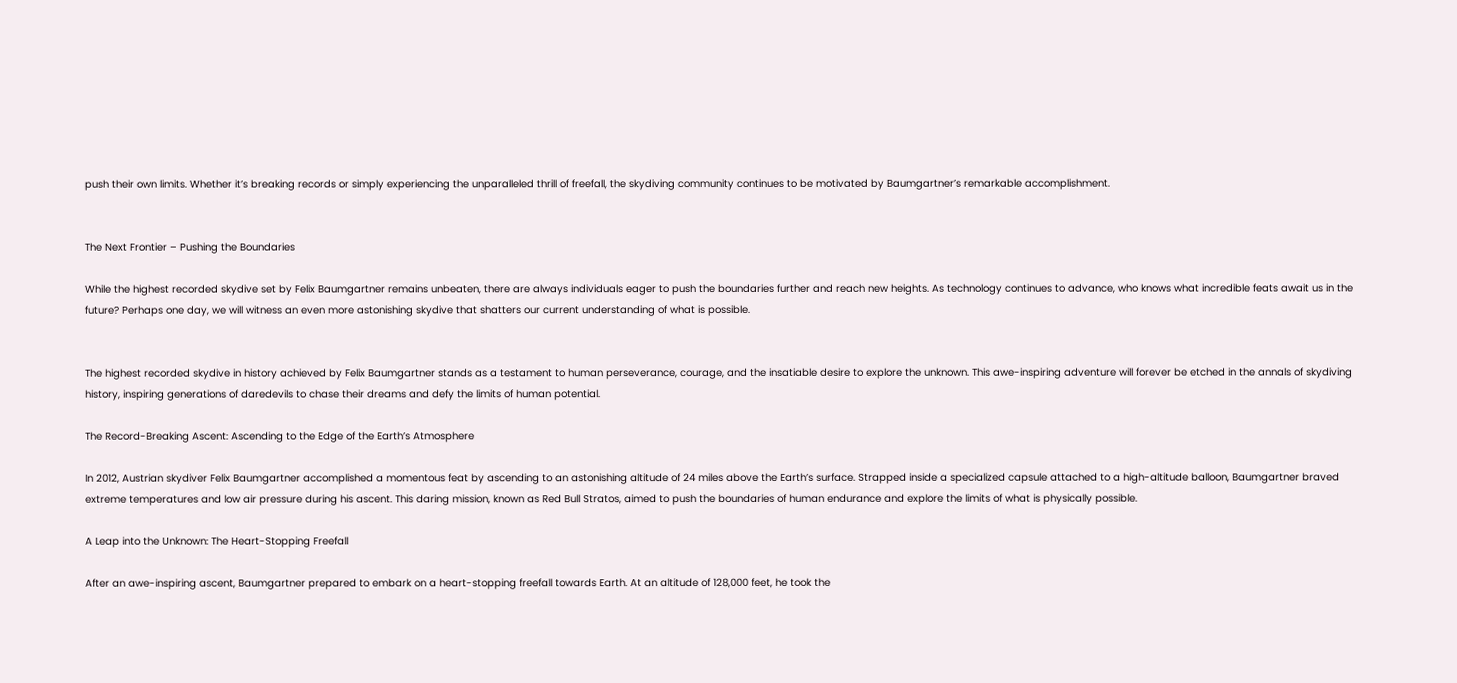push their own limits. Whether it’s breaking records or simply experiencing the unparalleled thrill of freefall, the skydiving community continues to be motivated by Baumgartner’s remarkable accomplishment.


The Next Frontier – Pushing the Boundaries

While the highest recorded skydive set by Felix Baumgartner remains unbeaten, there are always individuals eager to push the boundaries further and reach new heights. As technology continues to advance, who knows what incredible feats await us in the future? Perhaps one day, we will witness an even more astonishing skydive that shatters our current understanding of what is possible.


The highest recorded skydive in history achieved by Felix Baumgartner stands as a testament to human perseverance, courage, and the insatiable desire to explore the unknown. This awe-inspiring adventure will forever be etched in the annals of skydiving history, inspiring generations of daredevils to chase their dreams and defy the limits of human potential.

The Record-Breaking Ascent: Ascending to the Edge of the Earth’s Atmosphere

In 2012, Austrian skydiver Felix Baumgartner accomplished a momentous feat by ascending to an astonishing altitude of 24 miles above the Earth’s surface. Strapped inside a specialized capsule attached to a high-altitude balloon, Baumgartner braved extreme temperatures and low air pressure during his ascent. This daring mission, known as Red Bull Stratos, aimed to push the boundaries of human endurance and explore the limits of what is physically possible.

A Leap into the Unknown: The Heart-Stopping Freefall

After an awe-inspiring ascent, Baumgartner prepared to embark on a heart-stopping freefall towards Earth. At an altitude of 128,000 feet, he took the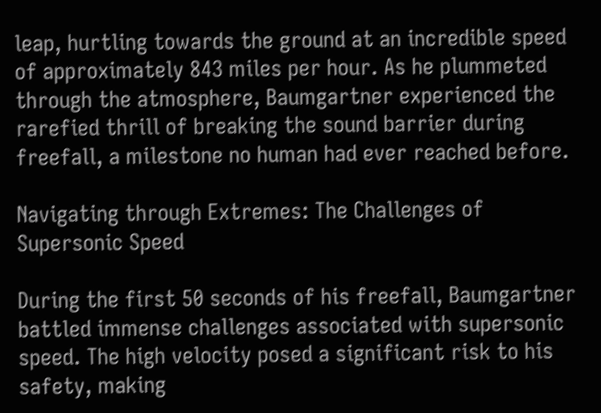leap, hurtling towards the ground at an incredible speed of approximately 843 miles per hour. As he plummeted through the atmosphere, Baumgartner experienced the rarefied thrill of breaking the sound barrier during freefall, a milestone no human had ever reached before.

Navigating through Extremes: The Challenges of Supersonic Speed

During the first 50 seconds of his freefall, Baumgartner battled immense challenges associated with supersonic speed. The high velocity posed a significant risk to his safety, making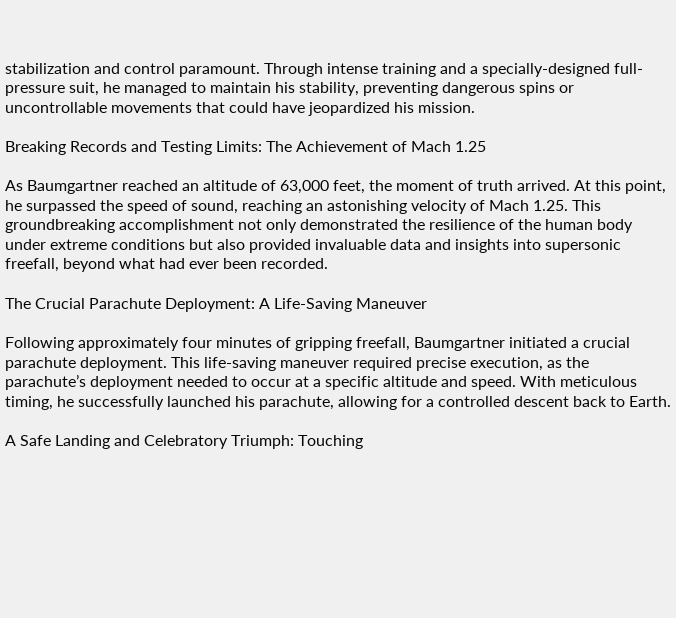stabilization and control paramount. Through intense training and a specially-designed full-pressure suit, he managed to maintain his stability, preventing dangerous spins or uncontrollable movements that could have jeopardized his mission.

Breaking Records and Testing Limits: The Achievement of Mach 1.25

As Baumgartner reached an altitude of 63,000 feet, the moment of truth arrived. At this point, he surpassed the speed of sound, reaching an astonishing velocity of Mach 1.25. This groundbreaking accomplishment not only demonstrated the resilience of the human body under extreme conditions but also provided invaluable data and insights into supersonic freefall, beyond what had ever been recorded.

The Crucial Parachute Deployment: A Life-Saving Maneuver

Following approximately four minutes of gripping freefall, Baumgartner initiated a crucial parachute deployment. This life-saving maneuver required precise execution, as the parachute’s deployment needed to occur at a specific altitude and speed. With meticulous timing, he successfully launched his parachute, allowing for a controlled descent back to Earth.

A Safe Landing and Celebratory Triumph: Touching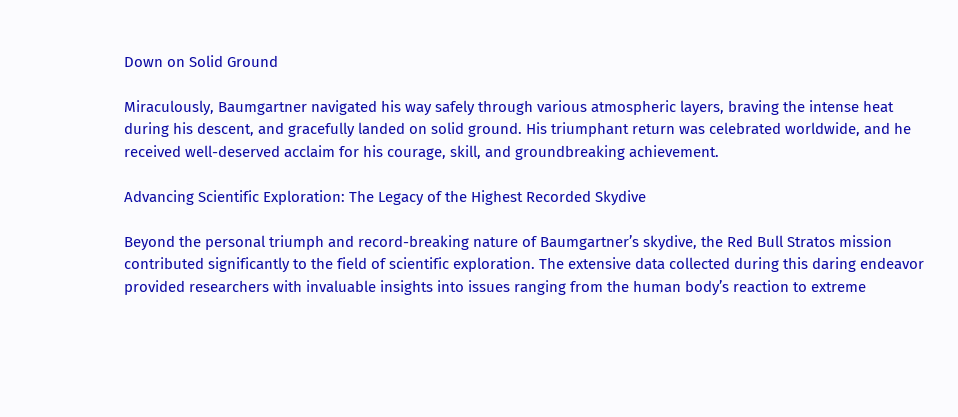Down on Solid Ground

Miraculously, Baumgartner navigated his way safely through various atmospheric layers, braving the intense heat during his descent, and gracefully landed on solid ground. His triumphant return was celebrated worldwide, and he received well-deserved acclaim for his courage, skill, and groundbreaking achievement.

Advancing Scientific Exploration: The Legacy of the Highest Recorded Skydive

Beyond the personal triumph and record-breaking nature of Baumgartner’s skydive, the Red Bull Stratos mission contributed significantly to the field of scientific exploration. The extensive data collected during this daring endeavor provided researchers with invaluable insights into issues ranging from the human body’s reaction to extreme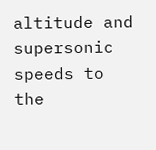altitude and supersonic speeds to the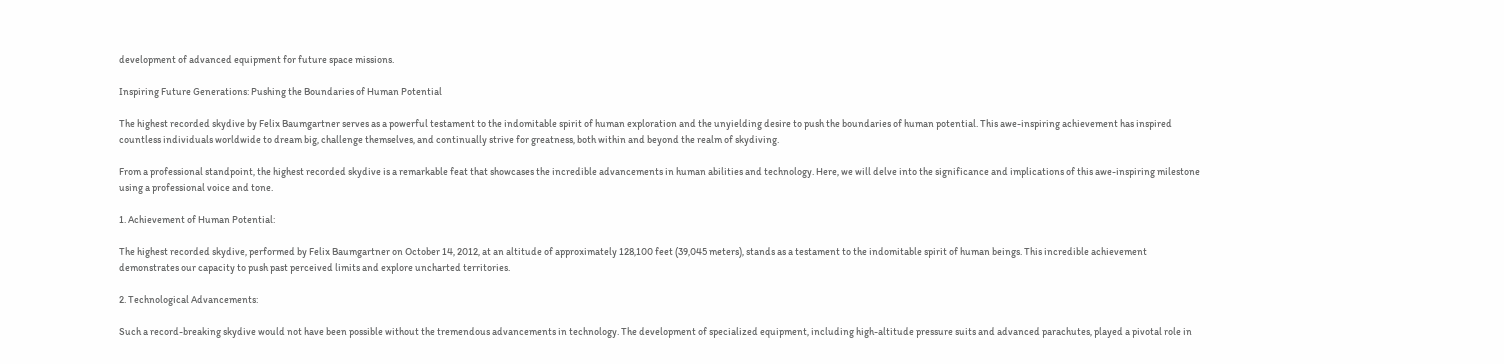development of advanced equipment for future space missions.

Inspiring Future Generations: Pushing the Boundaries of Human Potential

The highest recorded skydive by Felix Baumgartner serves as a powerful testament to the indomitable spirit of human exploration and the unyielding desire to push the boundaries of human potential. This awe-inspiring achievement has inspired countless individuals worldwide to dream big, challenge themselves, and continually strive for greatness, both within and beyond the realm of skydiving.

From a professional standpoint, the highest recorded skydive is a remarkable feat that showcases the incredible advancements in human abilities and technology. Here, we will delve into the significance and implications of this awe-inspiring milestone using a professional voice and tone.

1. Achievement of Human Potential:

The highest recorded skydive, performed by Felix Baumgartner on October 14, 2012, at an altitude of approximately 128,100 feet (39,045 meters), stands as a testament to the indomitable spirit of human beings. This incredible achievement demonstrates our capacity to push past perceived limits and explore uncharted territories.

2. Technological Advancements:

Such a record-breaking skydive would not have been possible without the tremendous advancements in technology. The development of specialized equipment, including high-altitude pressure suits and advanced parachutes, played a pivotal role in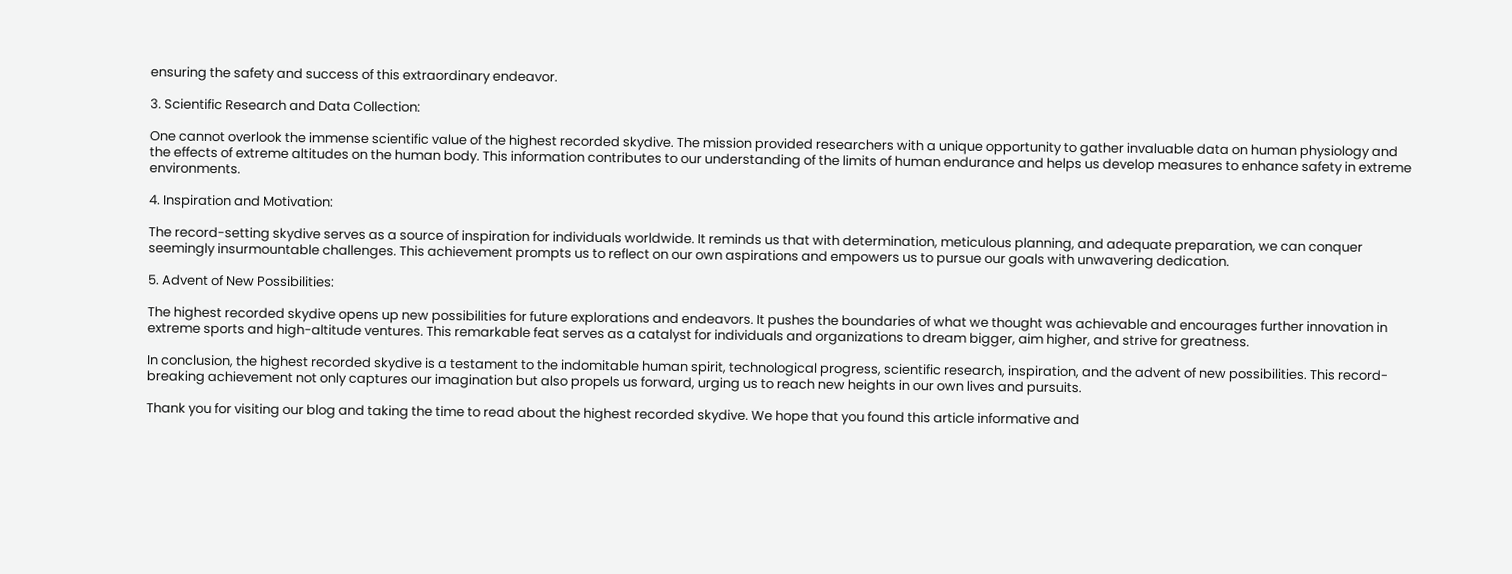ensuring the safety and success of this extraordinary endeavor.

3. Scientific Research and Data Collection:

One cannot overlook the immense scientific value of the highest recorded skydive. The mission provided researchers with a unique opportunity to gather invaluable data on human physiology and the effects of extreme altitudes on the human body. This information contributes to our understanding of the limits of human endurance and helps us develop measures to enhance safety in extreme environments.

4. Inspiration and Motivation:

The record-setting skydive serves as a source of inspiration for individuals worldwide. It reminds us that with determination, meticulous planning, and adequate preparation, we can conquer seemingly insurmountable challenges. This achievement prompts us to reflect on our own aspirations and empowers us to pursue our goals with unwavering dedication.

5. Advent of New Possibilities:

The highest recorded skydive opens up new possibilities for future explorations and endeavors. It pushes the boundaries of what we thought was achievable and encourages further innovation in extreme sports and high-altitude ventures. This remarkable feat serves as a catalyst for individuals and organizations to dream bigger, aim higher, and strive for greatness.

In conclusion, the highest recorded skydive is a testament to the indomitable human spirit, technological progress, scientific research, inspiration, and the advent of new possibilities. This record-breaking achievement not only captures our imagination but also propels us forward, urging us to reach new heights in our own lives and pursuits.

Thank you for visiting our blog and taking the time to read about the highest recorded skydive. We hope that you found this article informative and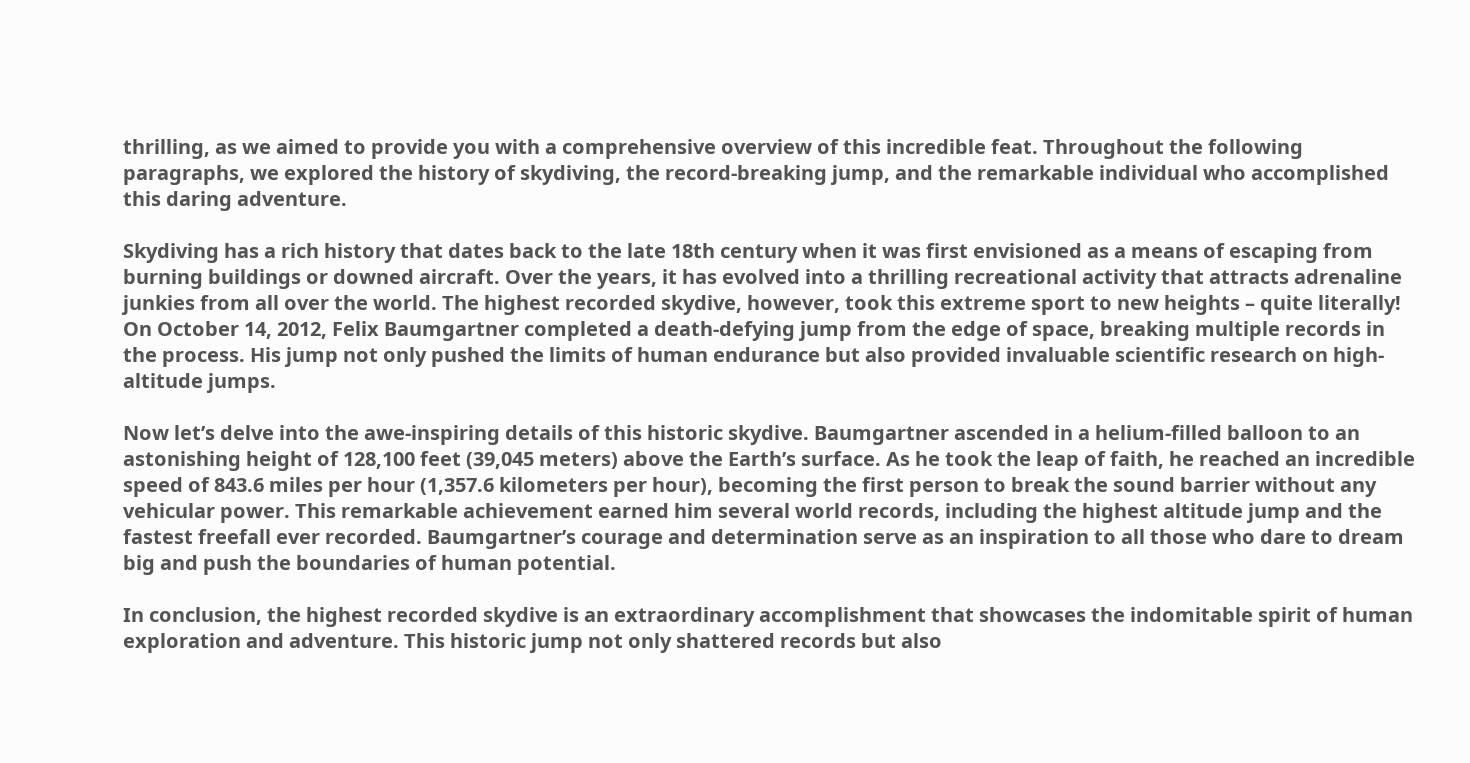thrilling, as we aimed to provide you with a comprehensive overview of this incredible feat. Throughout the following paragraphs, we explored the history of skydiving, the record-breaking jump, and the remarkable individual who accomplished this daring adventure.

Skydiving has a rich history that dates back to the late 18th century when it was first envisioned as a means of escaping from burning buildings or downed aircraft. Over the years, it has evolved into a thrilling recreational activity that attracts adrenaline junkies from all over the world. The highest recorded skydive, however, took this extreme sport to new heights – quite literally! On October 14, 2012, Felix Baumgartner completed a death-defying jump from the edge of space, breaking multiple records in the process. His jump not only pushed the limits of human endurance but also provided invaluable scientific research on high-altitude jumps.

Now let’s delve into the awe-inspiring details of this historic skydive. Baumgartner ascended in a helium-filled balloon to an astonishing height of 128,100 feet (39,045 meters) above the Earth’s surface. As he took the leap of faith, he reached an incredible speed of 843.6 miles per hour (1,357.6 kilometers per hour), becoming the first person to break the sound barrier without any vehicular power. This remarkable achievement earned him several world records, including the highest altitude jump and the fastest freefall ever recorded. Baumgartner’s courage and determination serve as an inspiration to all those who dare to dream big and push the boundaries of human potential.

In conclusion, the highest recorded skydive is an extraordinary accomplishment that showcases the indomitable spirit of human exploration and adventure. This historic jump not only shattered records but also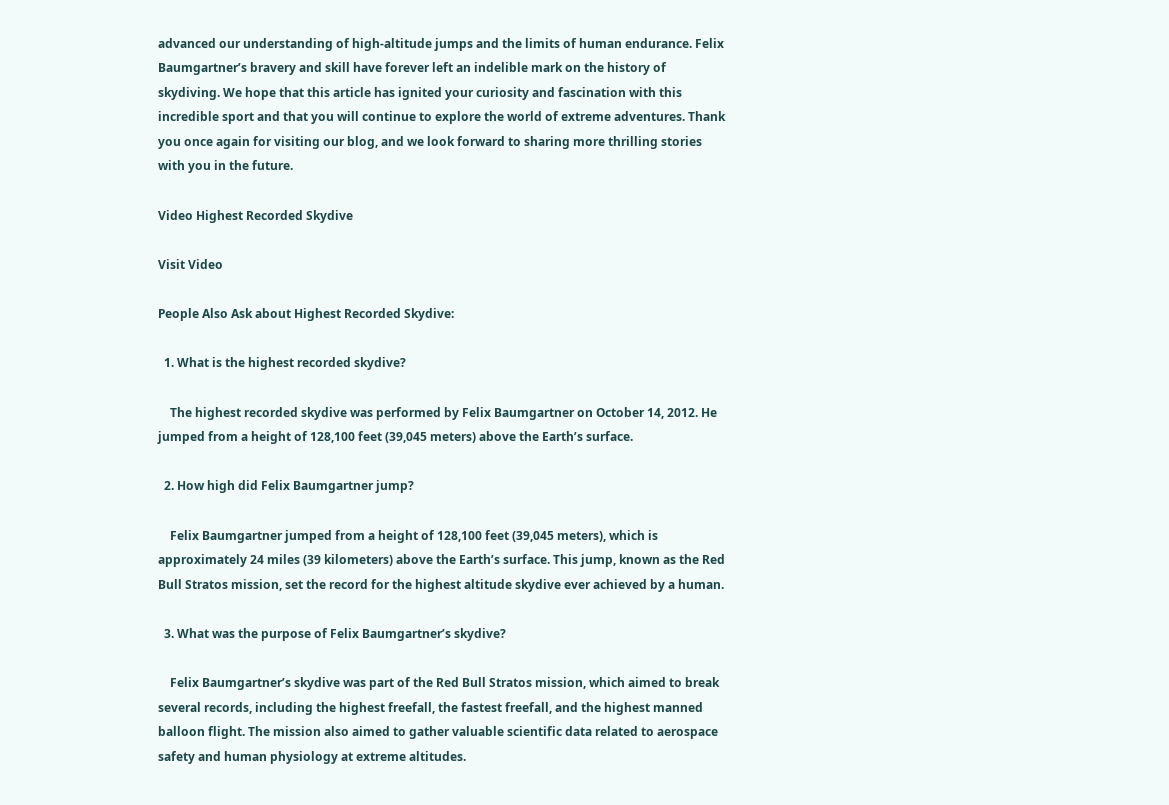advanced our understanding of high-altitude jumps and the limits of human endurance. Felix Baumgartner’s bravery and skill have forever left an indelible mark on the history of skydiving. We hope that this article has ignited your curiosity and fascination with this incredible sport and that you will continue to explore the world of extreme adventures. Thank you once again for visiting our blog, and we look forward to sharing more thrilling stories with you in the future.

Video Highest Recorded Skydive

Visit Video

People Also Ask about Highest Recorded Skydive:

  1. What is the highest recorded skydive?

    The highest recorded skydive was performed by Felix Baumgartner on October 14, 2012. He jumped from a height of 128,100 feet (39,045 meters) above the Earth’s surface.

  2. How high did Felix Baumgartner jump?

    Felix Baumgartner jumped from a height of 128,100 feet (39,045 meters), which is approximately 24 miles (39 kilometers) above the Earth’s surface. This jump, known as the Red Bull Stratos mission, set the record for the highest altitude skydive ever achieved by a human.

  3. What was the purpose of Felix Baumgartner’s skydive?

    Felix Baumgartner’s skydive was part of the Red Bull Stratos mission, which aimed to break several records, including the highest freefall, the fastest freefall, and the highest manned balloon flight. The mission also aimed to gather valuable scientific data related to aerospace safety and human physiology at extreme altitudes.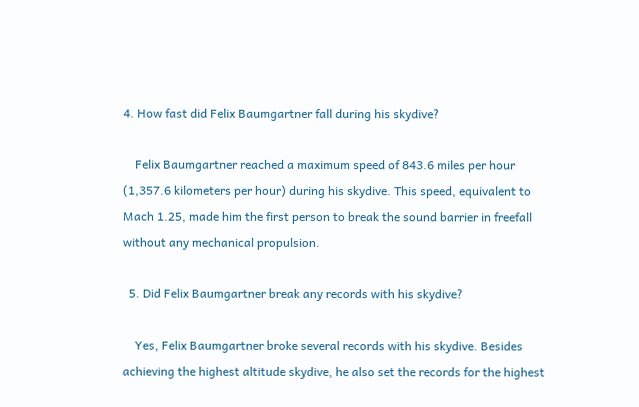4. How fast did Felix Baumgartner fall during his skydive?

    Felix Baumgartner reached a maximum speed of 843.6 miles per hour (1,357.6 kilometers per hour) during his skydive. This speed, equivalent to Mach 1.25, made him the first person to break the sound barrier in freefall without any mechanical propulsion.

  5. Did Felix Baumgartner break any records with his skydive?

    Yes, Felix Baumgartner broke several records with his skydive. Besides achieving the highest altitude skydive, he also set the records for the highest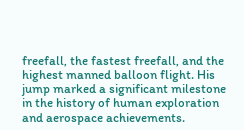freefall, the fastest freefall, and the highest manned balloon flight. His jump marked a significant milestone in the history of human exploration and aerospace achievements.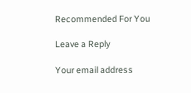Recommended For You

Leave a Reply

Your email address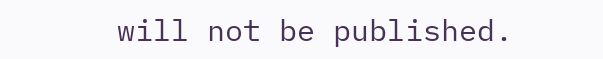will not be published.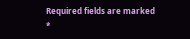Required fields are marked *